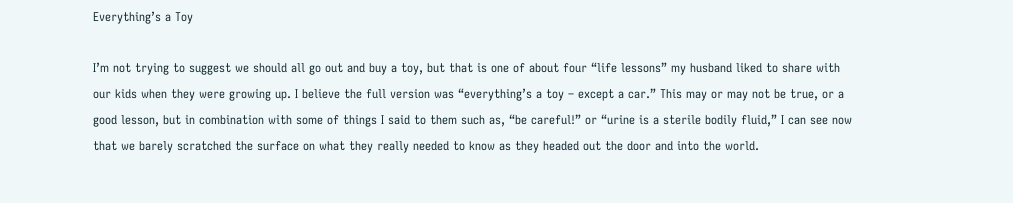Everything’s a Toy

I’m not trying to suggest we should all go out and buy a toy, but that is one of about four “life lessons” my husband liked to share with our kids when they were growing up. I believe the full version was “everything’s a toy – except a car.” This may or may not be true, or a good lesson, but in combination with some of things I said to them such as, “be careful!” or “urine is a sterile bodily fluid,” I can see now that we barely scratched the surface on what they really needed to know as they headed out the door and into the world.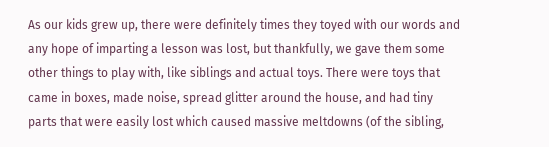As our kids grew up, there were definitely times they toyed with our words and any hope of imparting a lesson was lost, but thankfully, we gave them some other things to play with, like siblings and actual toys. There were toys that came in boxes, made noise, spread glitter around the house, and had tiny parts that were easily lost which caused massive meltdowns (of the sibling,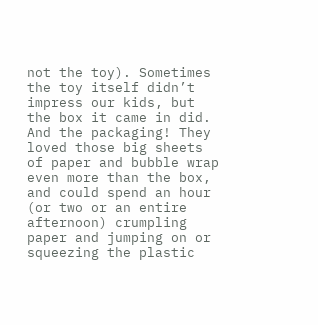not the toy). Sometimes the toy itself didn’t impress our kids, but the box it came in did. And the packaging! They loved those big sheets of paper and bubble wrap even more than the box, and could spend an hour (or two or an entire afternoon) crumpling paper and jumping on or squeezing the plastic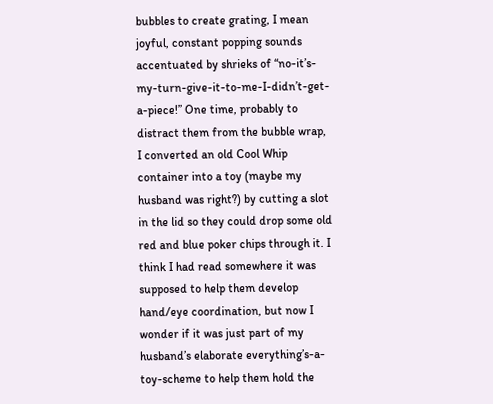bubbles to create grating, I mean joyful, constant popping sounds accentuated by shrieks of “no-it’s-my-turn-give-it-to-me-I-didn’t-get-a-piece!” One time, probably to distract them from the bubble wrap, I converted an old Cool Whip container into a toy (maybe my husband was right?) by cutting a slot in the lid so they could drop some old red and blue poker chips through it. I think I had read somewhere it was supposed to help them develop hand/eye coordination, but now I wonder if it was just part of my husband’s elaborate everything’s-a-toy-scheme to help them hold the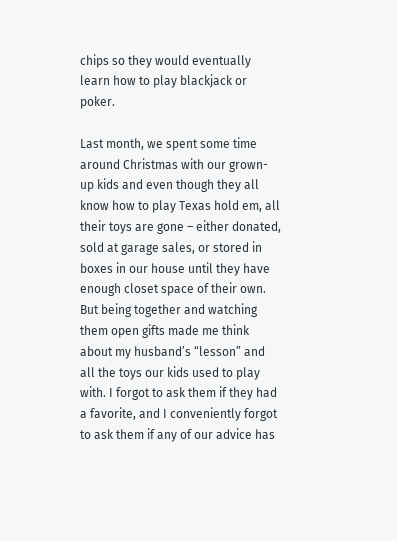chips so they would eventually learn how to play blackjack or poker.

Last month, we spent some time around Christmas with our grown-up kids and even though they all know how to play Texas hold em, all their toys are gone – either donated, sold at garage sales, or stored in boxes in our house until they have enough closet space of their own. But being together and watching them open gifts made me think about my husband’s “lesson” and all the toys our kids used to play with. I forgot to ask them if they had a favorite, and I conveniently forgot to ask them if any of our advice has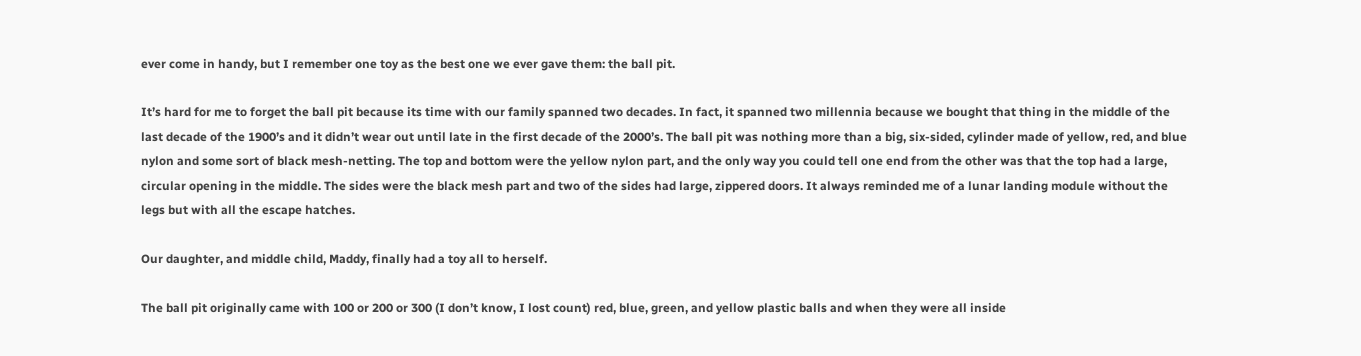ever come in handy, but I remember one toy as the best one we ever gave them: the ball pit.

It’s hard for me to forget the ball pit because its time with our family spanned two decades. In fact, it spanned two millennia because we bought that thing in the middle of the last decade of the 1900’s and it didn’t wear out until late in the first decade of the 2000’s. The ball pit was nothing more than a big, six-sided, cylinder made of yellow, red, and blue nylon and some sort of black mesh-netting. The top and bottom were the yellow nylon part, and the only way you could tell one end from the other was that the top had a large, circular opening in the middle. The sides were the black mesh part and two of the sides had large, zippered doors. It always reminded me of a lunar landing module without the legs but with all the escape hatches.

Our daughter, and middle child, Maddy, finally had a toy all to herself.

The ball pit originally came with 100 or 200 or 300 (I don’t know, I lost count) red, blue, green, and yellow plastic balls and when they were all inside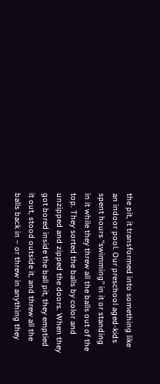the pit, it transformed into something like an indoor pool. Our preschool aged-kids spent hours “swimming” in it or standing in it while they threw all the balls out of the top. They sorted the balls by color and unzipped and zipped the doors. When they got bored inside the ball pit, they emptied it out, stood outside it, and threw all the balls back in – or threw in anything they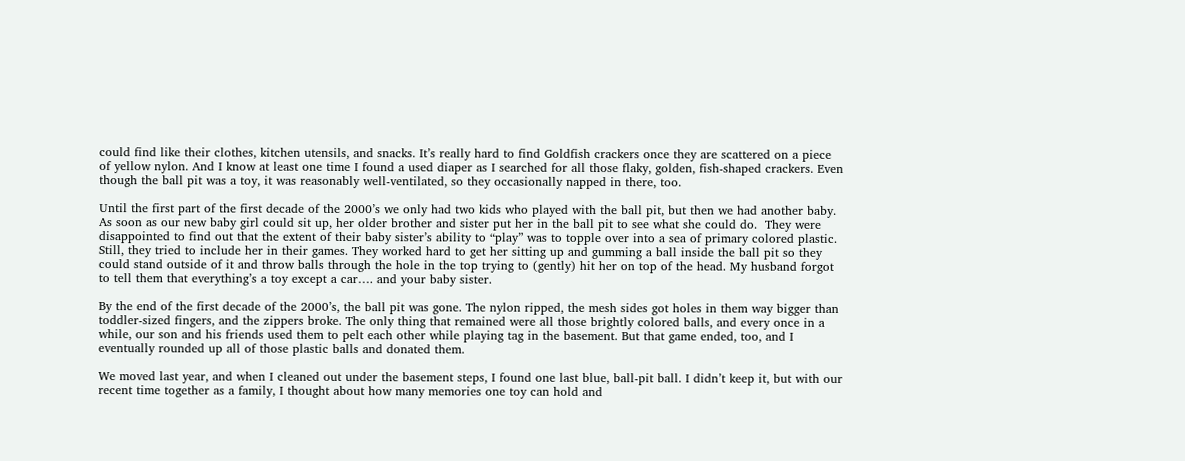could find like their clothes, kitchen utensils, and snacks. It’s really hard to find Goldfish crackers once they are scattered on a piece of yellow nylon. And I know at least one time I found a used diaper as I searched for all those flaky, golden, fish-shaped crackers. Even though the ball pit was a toy, it was reasonably well-ventilated, so they occasionally napped in there, too.

Until the first part of the first decade of the 2000’s we only had two kids who played with the ball pit, but then we had another baby. As soon as our new baby girl could sit up, her older brother and sister put her in the ball pit to see what she could do.  They were disappointed to find out that the extent of their baby sister’s ability to “play” was to topple over into a sea of primary colored plastic. Still, they tried to include her in their games. They worked hard to get her sitting up and gumming a ball inside the ball pit so they could stand outside of it and throw balls through the hole in the top trying to (gently) hit her on top of the head. My husband forgot to tell them that everything’s a toy except a car…. and your baby sister.

By the end of the first decade of the 2000’s, the ball pit was gone. The nylon ripped, the mesh sides got holes in them way bigger than toddler-sized fingers, and the zippers broke. The only thing that remained were all those brightly colored balls, and every once in a while, our son and his friends used them to pelt each other while playing tag in the basement. But that game ended, too, and I eventually rounded up all of those plastic balls and donated them.

We moved last year, and when I cleaned out under the basement steps, I found one last blue, ball-pit ball. I didn’t keep it, but with our recent time together as a family, I thought about how many memories one toy can hold and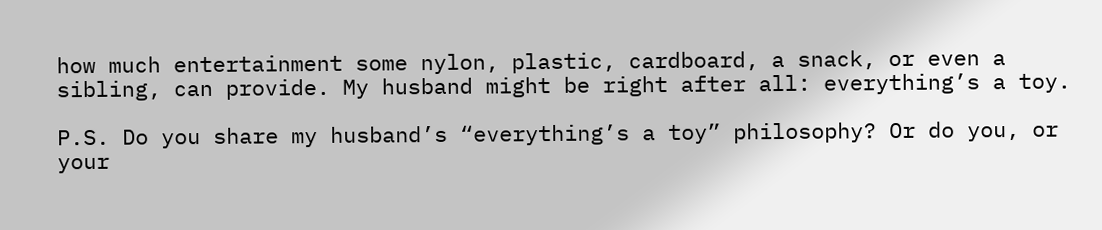how much entertainment some nylon, plastic, cardboard, a snack, or even a sibling, can provide. My husband might be right after all: everything’s a toy.

P.S. Do you share my husband’s “everything’s a toy” philosophy? Or do you, or your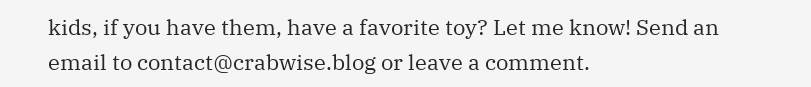kids, if you have them, have a favorite toy? Let me know! Send an email to contact@crabwise.blog or leave a comment.